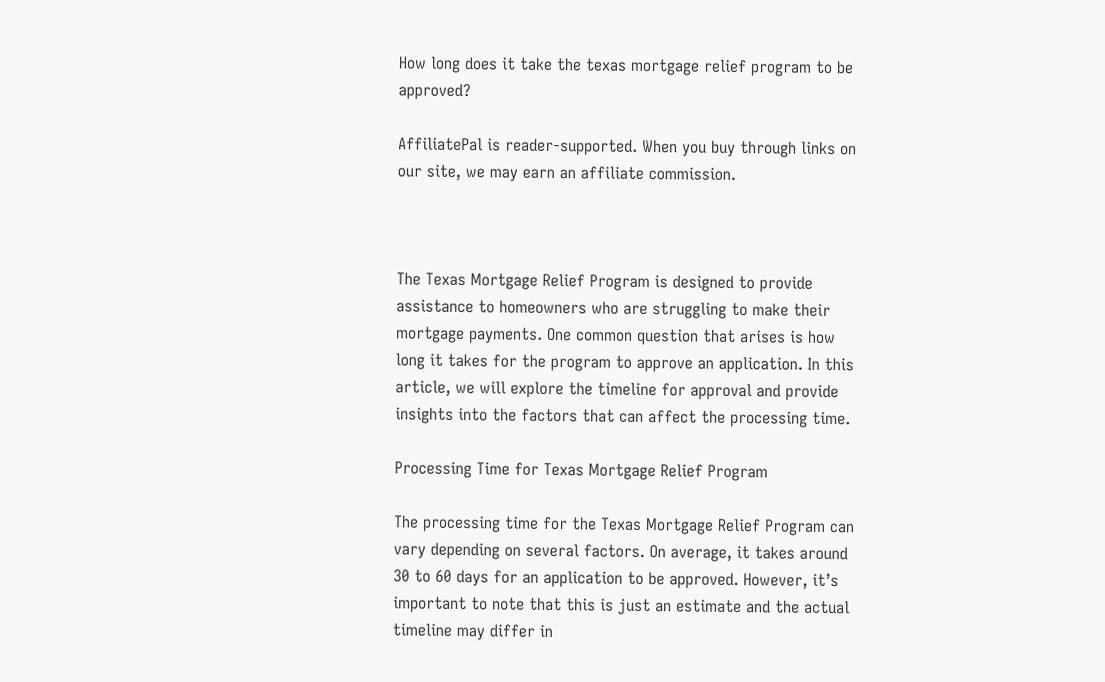How long does it take the texas mortgage relief program to be approved?

AffiliatePal is reader-supported. When you buy through links on our site, we may earn an affiliate commission.



The Texas Mortgage Relief Program is designed to provide assistance to homeowners who are struggling to make their mortgage payments. One common question that arises is how long it takes for the program to approve an application. In this article, we will explore the timeline for approval and provide insights into the factors that can affect the processing time.

Processing Time for Texas Mortgage Relief Program

The processing time for the Texas Mortgage Relief Program can vary depending on several factors. On average, it takes around 30 to 60 days for an application to be approved. However, it’s important to note that this is just an estimate and the actual timeline may differ in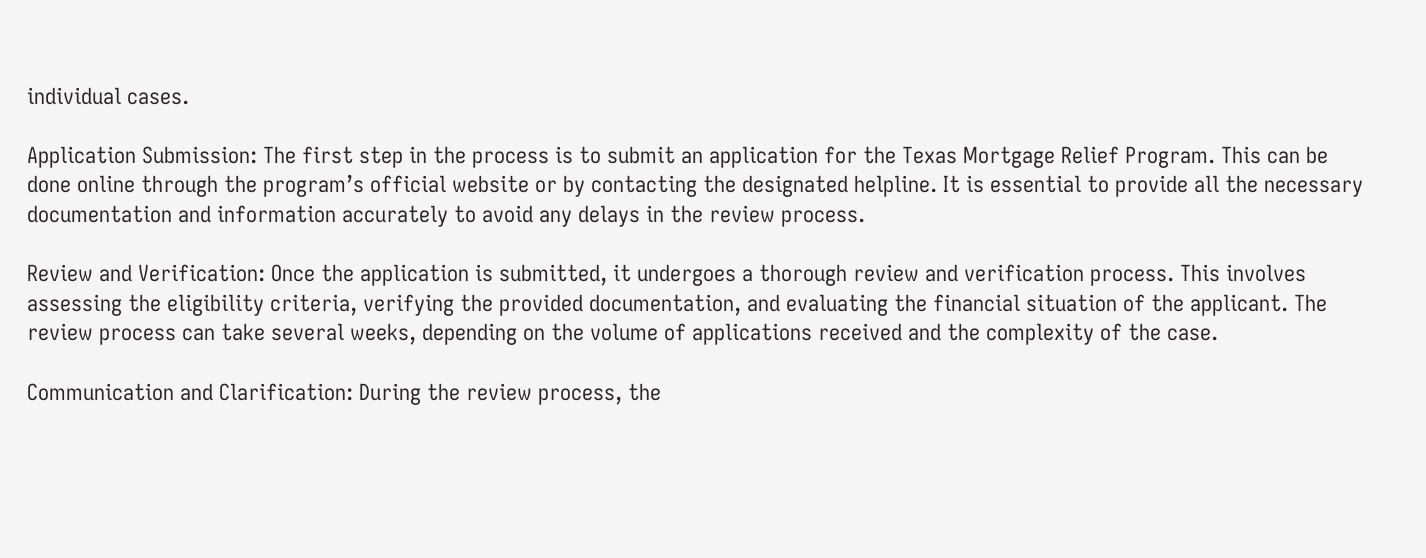individual cases.

Application Submission: The first step in the process is to submit an application for the Texas Mortgage Relief Program. This can be done online through the program’s official website or by contacting the designated helpline. It is essential to provide all the necessary documentation and information accurately to avoid any delays in the review process.

Review and Verification: Once the application is submitted, it undergoes a thorough review and verification process. This involves assessing the eligibility criteria, verifying the provided documentation, and evaluating the financial situation of the applicant. The review process can take several weeks, depending on the volume of applications received and the complexity of the case.

Communication and Clarification: During the review process, the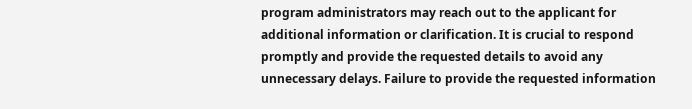program administrators may reach out to the applicant for additional information or clarification. It is crucial to respond promptly and provide the requested details to avoid any unnecessary delays. Failure to provide the requested information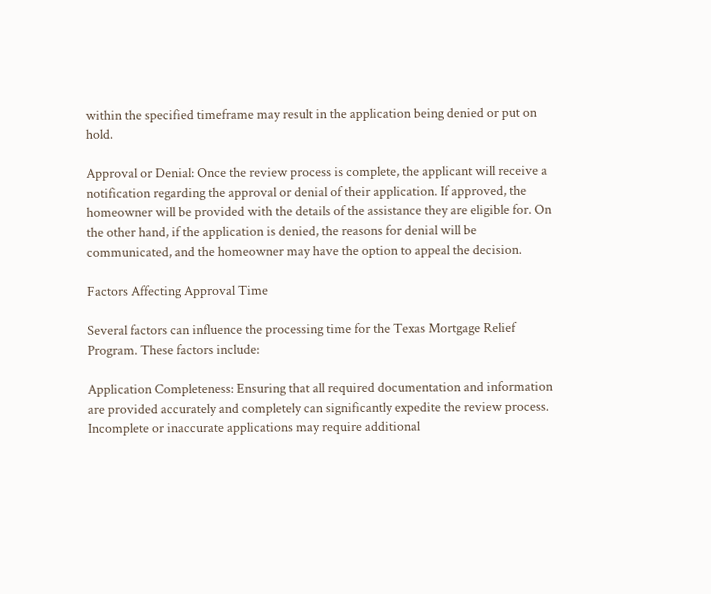within the specified timeframe may result in the application being denied or put on hold.

Approval or Denial: Once the review process is complete, the applicant will receive a notification regarding the approval or denial of their application. If approved, the homeowner will be provided with the details of the assistance they are eligible for. On the other hand, if the application is denied, the reasons for denial will be communicated, and the homeowner may have the option to appeal the decision.

Factors Affecting Approval Time

Several factors can influence the processing time for the Texas Mortgage Relief Program. These factors include:

Application Completeness: Ensuring that all required documentation and information are provided accurately and completely can significantly expedite the review process. Incomplete or inaccurate applications may require additional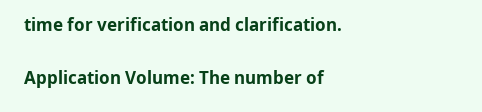time for verification and clarification.

Application Volume: The number of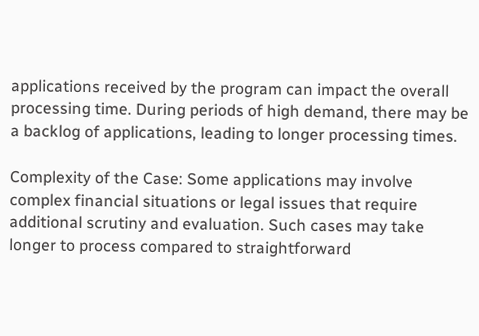applications received by the program can impact the overall processing time. During periods of high demand, there may be a backlog of applications, leading to longer processing times.

Complexity of the Case: Some applications may involve complex financial situations or legal issues that require additional scrutiny and evaluation. Such cases may take longer to process compared to straightforward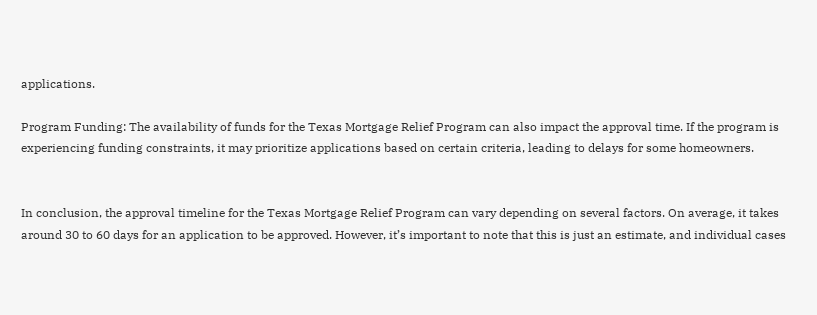applications.

Program Funding: The availability of funds for the Texas Mortgage Relief Program can also impact the approval time. If the program is experiencing funding constraints, it may prioritize applications based on certain criteria, leading to delays for some homeowners.


In conclusion, the approval timeline for the Texas Mortgage Relief Program can vary depending on several factors. On average, it takes around 30 to 60 days for an application to be approved. However, it’s important to note that this is just an estimate, and individual cases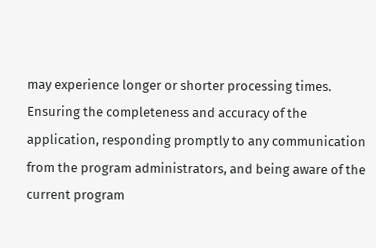may experience longer or shorter processing times. Ensuring the completeness and accuracy of the application, responding promptly to any communication from the program administrators, and being aware of the current program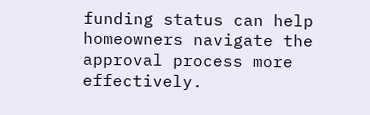funding status can help homeowners navigate the approval process more effectively.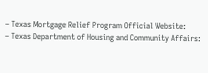– Texas Mortgage Relief Program Official Website:
– Texas Department of Housing and Community Affairs: